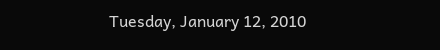Tuesday, January 12, 2010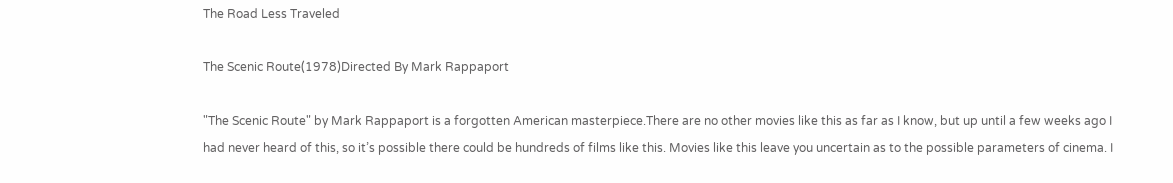The Road Less Traveled

The Scenic Route(1978)Directed By Mark Rappaport

"The Scenic Route" by Mark Rappaport is a forgotten American masterpiece.There are no other movies like this as far as I know, but up until a few weeks ago I had never heard of this, so it’s possible there could be hundreds of films like this. Movies like this leave you uncertain as to the possible parameters of cinema. I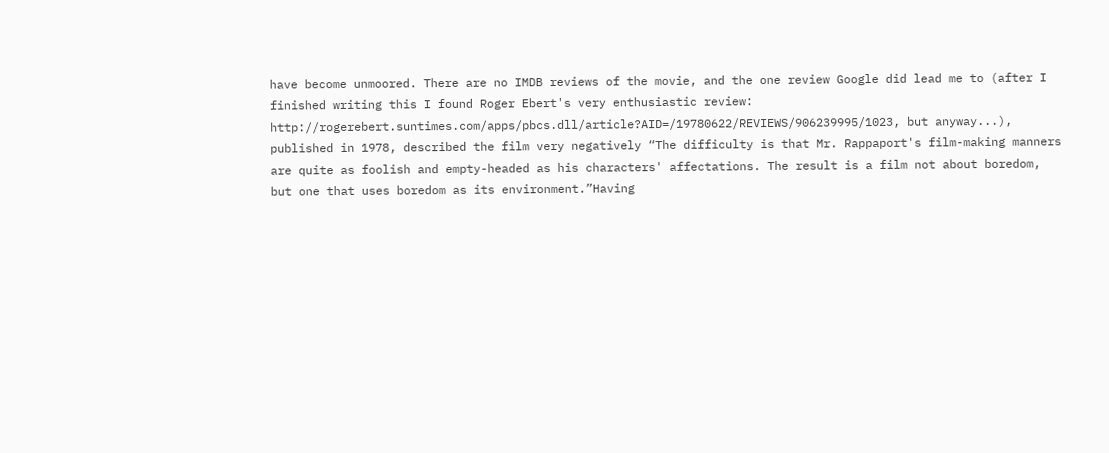have become unmoored. There are no IMDB reviews of the movie, and the one review Google did lead me to (after I finished writing this I found Roger Ebert's very enthusiastic review: http://rogerebert.suntimes.com/apps/pbcs.dll/article?AID=/19780622/REVIEWS/906239995/1023, but anyway...), published in 1978, described the film very negatively “The difficulty is that Mr. Rappaport's film-making manners are quite as foolish and empty-headed as his characters' affectations. The result is a film not about boredom, but one that uses boredom as its environment.”Having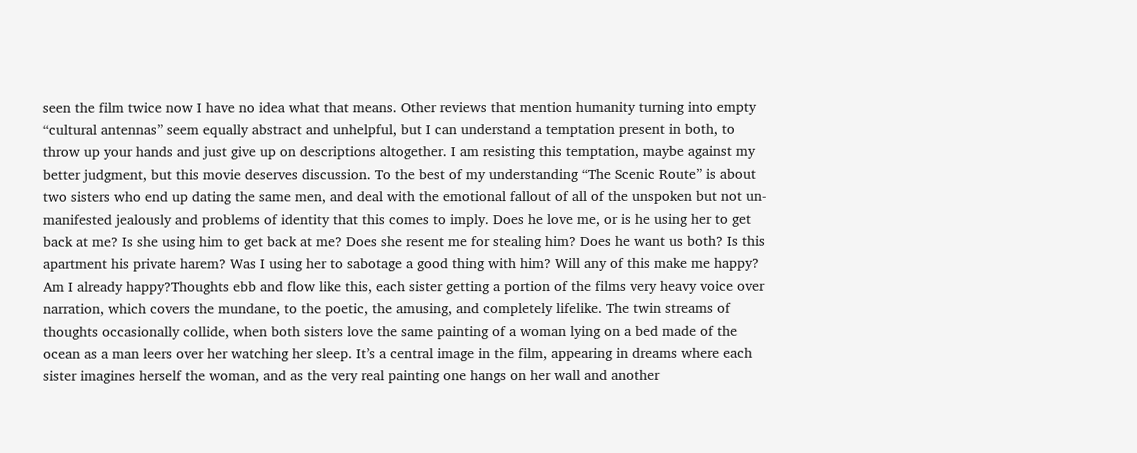seen the film twice now I have no idea what that means. Other reviews that mention humanity turning into empty “cultural antennas” seem equally abstract and unhelpful, but I can understand a temptation present in both, to throw up your hands and just give up on descriptions altogether. I am resisting this temptation, maybe against my better judgment, but this movie deserves discussion. To the best of my understanding “The Scenic Route” is about two sisters who end up dating the same men, and deal with the emotional fallout of all of the unspoken but not un-manifested jealously and problems of identity that this comes to imply. Does he love me, or is he using her to get back at me? Is she using him to get back at me? Does she resent me for stealing him? Does he want us both? Is this apartment his private harem? Was I using her to sabotage a good thing with him? Will any of this make me happy? Am I already happy?Thoughts ebb and flow like this, each sister getting a portion of the films very heavy voice over narration, which covers the mundane, to the poetic, the amusing, and completely lifelike. The twin streams of thoughts occasionally collide, when both sisters love the same painting of a woman lying on a bed made of the ocean as a man leers over her watching her sleep. It’s a central image in the film, appearing in dreams where each sister imagines herself the woman, and as the very real painting one hangs on her wall and another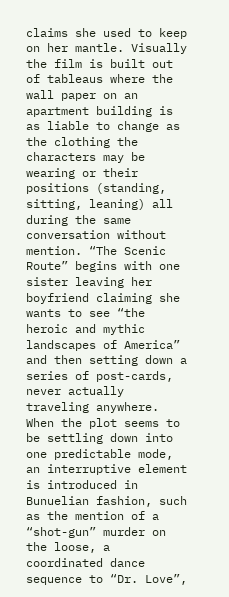claims she used to keep on her mantle. Visually the film is built out of tableaus where the wall paper on an apartment building is as liable to change as the clothing the characters may be wearing or their positions (standing, sitting, leaning) all during the same conversation without mention. “The Scenic Route” begins with one sister leaving her boyfriend claiming she wants to see “the heroic and mythic landscapes of America” and then setting down a series of post-cards, never actually traveling anywhere. When the plot seems to be settling down into one predictable mode, an interruptive element is introduced in Bunuelian fashion, such as the mention of a “shot-gun” murder on the loose, a coordinated dance sequence to “Dr. Love”,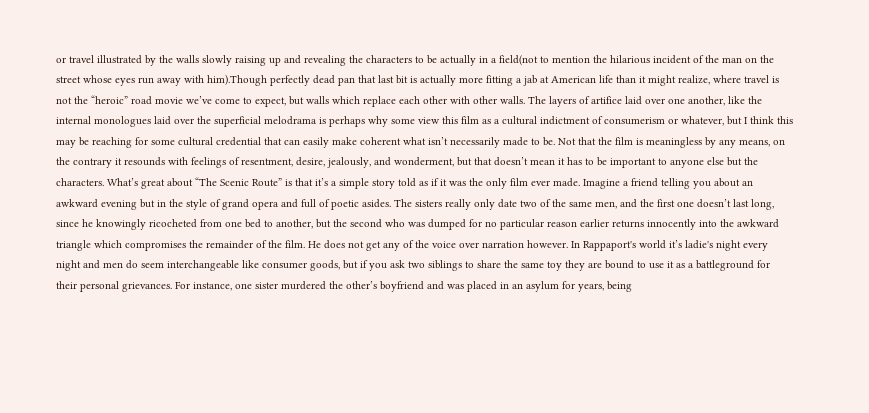or travel illustrated by the walls slowly raising up and revealing the characters to be actually in a field(not to mention the hilarious incident of the man on the street whose eyes run away with him).Though perfectly dead pan that last bit is actually more fitting a jab at American life than it might realize, where travel is not the “heroic” road movie we’ve come to expect, but walls which replace each other with other walls. The layers of artifice laid over one another, like the internal monologues laid over the superficial melodrama is perhaps why some view this film as a cultural indictment of consumerism or whatever, but I think this may be reaching for some cultural credential that can easily make coherent what isn’t necessarily made to be. Not that the film is meaningless by any means, on the contrary it resounds with feelings of resentment, desire, jealously, and wonderment, but that doesn’t mean it has to be important to anyone else but the characters. What’s great about “The Scenic Route” is that it’s a simple story told as if it was the only film ever made. Imagine a friend telling you about an awkward evening but in the style of grand opera and full of poetic asides. The sisters really only date two of the same men, and the first one doesn’t last long, since he knowingly ricocheted from one bed to another, but the second who was dumped for no particular reason earlier returns innocently into the awkward triangle which compromises the remainder of the film. He does not get any of the voice over narration however. In Rappaport's world it’s ladie's night every night and men do seem interchangeable like consumer goods, but if you ask two siblings to share the same toy they are bound to use it as a battleground for their personal grievances. For instance, one sister murdered the other’s boyfriend and was placed in an asylum for years, being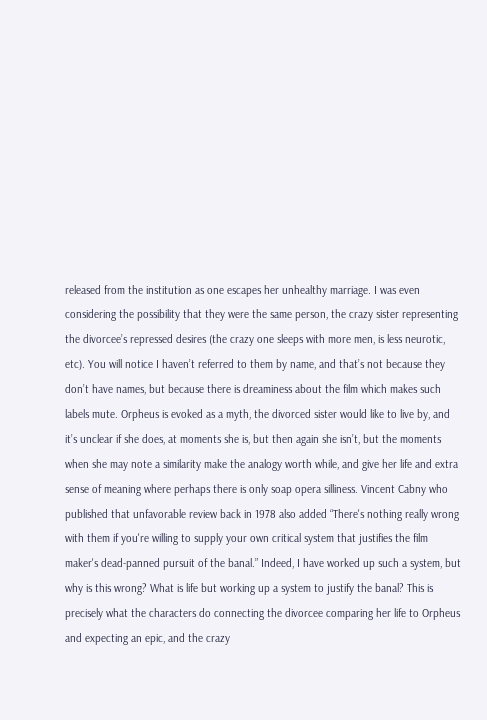released from the institution as one escapes her unhealthy marriage. I was even considering the possibility that they were the same person, the crazy sister representing the divorcee’s repressed desires (the crazy one sleeps with more men, is less neurotic, etc). You will notice I haven’t referred to them by name, and that’s not because they don’t have names, but because there is dreaminess about the film which makes such labels mute. Orpheus is evoked as a myth, the divorced sister would like to live by, and it’s unclear if she does, at moments she is, but then again she isn’t, but the moments when she may note a similarity make the analogy worth while, and give her life and extra sense of meaning where perhaps there is only soap opera silliness. Vincent Cabny who published that unfavorable review back in 1978 also added “There's nothing really wrong with them if you're willing to supply your own critical system that justifies the film maker's dead-panned pursuit of the banal.” Indeed, I have worked up such a system, but why is this wrong? What is life but working up a system to justify the banal? This is precisely what the characters do connecting the divorcee comparing her life to Orpheus and expecting an epic, and the crazy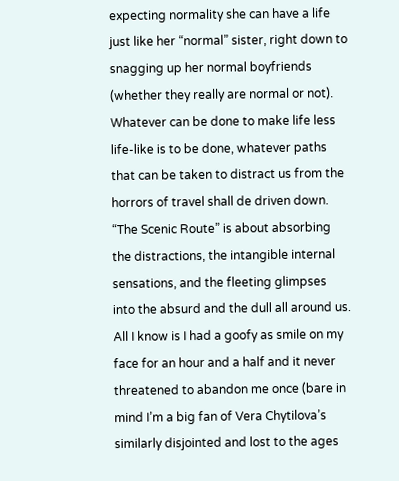expecting normality she can have a life just like her “normal” sister, right down to snagging up her normal boyfriends (whether they really are normal or not). Whatever can be done to make life less life-like is to be done, whatever paths that can be taken to distract us from the horrors of travel shall de driven down. “The Scenic Route” is about absorbing the distractions, the intangible internal sensations, and the fleeting glimpses into the absurd and the dull all around us. All I know is I had a goofy as smile on my face for an hour and a half and it never threatened to abandon me once (bare in mind I’m a big fan of Vera Chytilova’s similarly disjointed and lost to the ages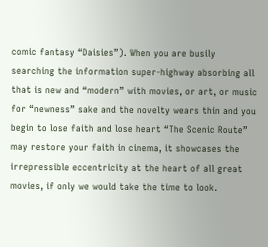comic fantasy “Daisies”). When you are busily searching the information super-highway absorbing all that is new and “modern” with movies, or art, or music for “newness” sake and the novelty wears thin and you begin to lose faith and lose heart “The Scenic Route” may restore your faith in cinema, it showcases the irrepressible eccentricity at the heart of all great movies, if only we would take the time to look.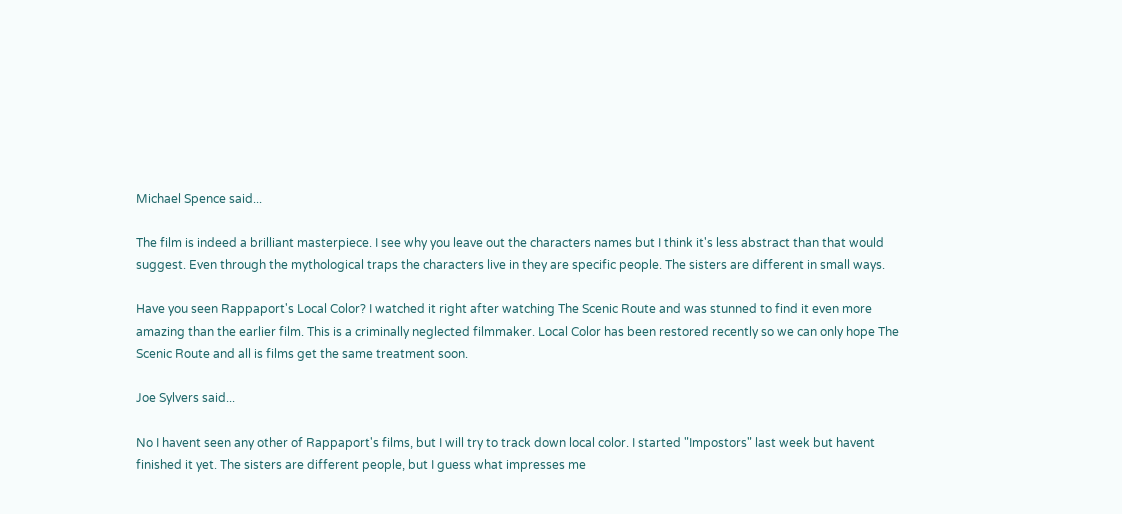Michael Spence said...

The film is indeed a brilliant masterpiece. I see why you leave out the characters names but I think it's less abstract than that would suggest. Even through the mythological traps the characters live in they are specific people. The sisters are different in small ways.

Have you seen Rappaport's Local Color? I watched it right after watching The Scenic Route and was stunned to find it even more amazing than the earlier film. This is a criminally neglected filmmaker. Local Color has been restored recently so we can only hope The Scenic Route and all is films get the same treatment soon.

Joe Sylvers said...

No I havent seen any other of Rappaport's films, but I will try to track down local color. I started "Impostors" last week but havent finished it yet. The sisters are different people, but I guess what impresses me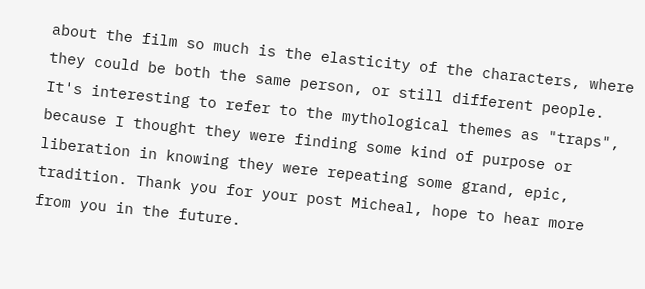about the film so much is the elasticity of the characters, where they could be both the same person, or still different people. It's interesting to refer to the mythological themes as "traps", because I thought they were finding some kind of purpose or liberation in knowing they were repeating some grand, epic, tradition. Thank you for your post Micheal, hope to hear more from you in the future.